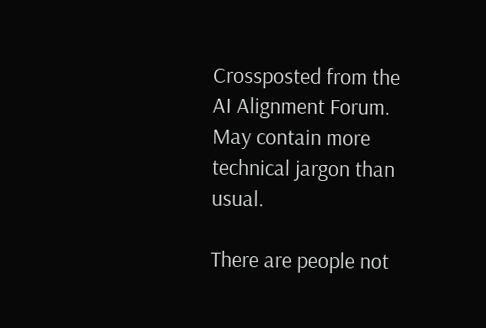Crossposted from the AI Alignment Forum. May contain more technical jargon than usual.

There are people not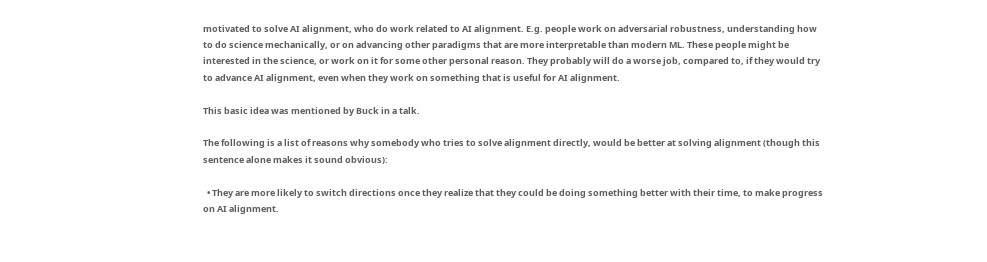motivated to solve AI alignment, who do work related to AI alignment. E.g. people work on adversarial robustness, understanding how to do science mechanically, or on advancing other paradigms that are more interpretable than modern ML. These people might be interested in the science, or work on it for some other personal reason. They probably will do a worse job, compared to, if they would try to advance AI alignment, even when they work on something that is useful for AI alignment.

This basic idea was mentioned by Buck in a talk.

The following is a list of reasons why somebody who tries to solve alignment directly, would be better at solving alignment (though this sentence alone makes it sound obvious):

  • They are more likely to switch directions once they realize that they could be doing something better with their time, to make progress on AI alignment.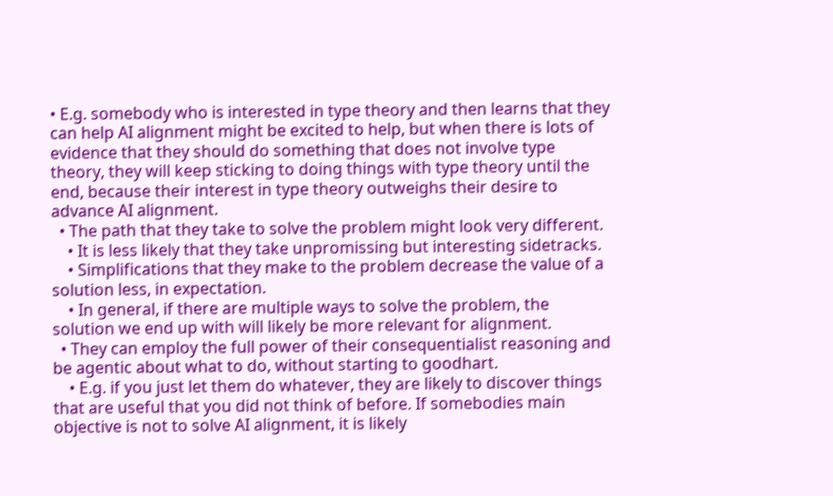• E.g. somebody who is interested in type theory and then learns that they can help AI alignment might be excited to help, but when there is lots of evidence that they should do something that does not involve type theory, they will keep sticking to doing things with type theory until the end, because their interest in type theory outweighs their desire to advance AI alignment.
  • The path that they take to solve the problem might look very different.
    • It is less likely that they take unpromissing but interesting sidetracks.
    • Simplifications that they make to the problem decrease the value of a solution less, in expectation.
    • In general, if there are multiple ways to solve the problem, the solution we end up with will likely be more relevant for alignment.
  • They can employ the full power of their consequentialist reasoning and be agentic about what to do, without starting to goodhart.
    • E.g. if you just let them do whatever, they are likely to discover things that are useful that you did not think of before. If somebodies main objective is not to solve AI alignment, it is likely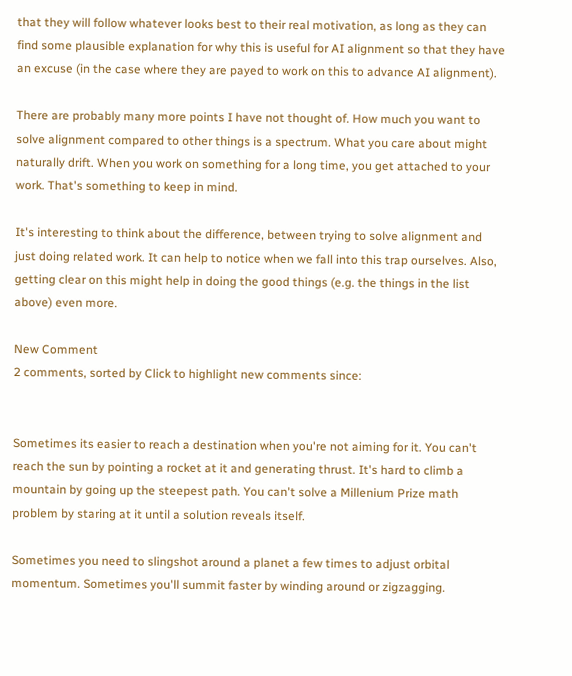that they will follow whatever looks best to their real motivation, as long as they can find some plausible explanation for why this is useful for AI alignment so that they have an excuse (in the case where they are payed to work on this to advance AI alignment).

There are probably many more points I have not thought of. How much you want to solve alignment compared to other things is a spectrum. What you care about might naturally drift. When you work on something for a long time, you get attached to your work. That's something to keep in mind.

It's interesting to think about the difference, between trying to solve alignment and just doing related work. It can help to notice when we fall into this trap ourselves. Also, getting clear on this might help in doing the good things (e.g. the things in the list above) even more.

New Comment
2 comments, sorted by Click to highlight new comments since:


Sometimes its easier to reach a destination when you're not aiming for it. You can't reach the sun by pointing a rocket at it and generating thrust. It's hard to climb a mountain by going up the steepest path. You can't solve a Millenium Prize math problem by staring at it until a solution reveals itself.

Sometimes you need to slingshot around a planet a few times to adjust orbital momentum. Sometimes you'll summit faster by winding around or zigzagging.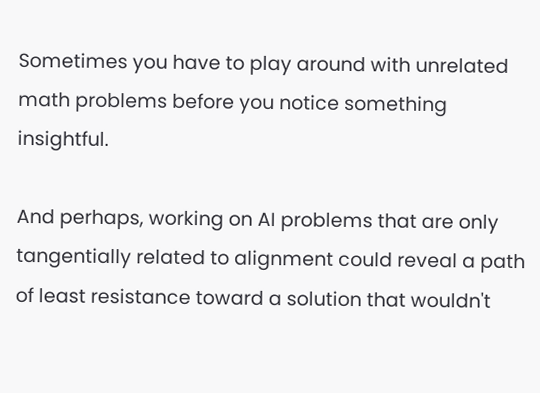Sometimes you have to play around with unrelated math problems before you notice something insightful.

And perhaps, working on AI problems that are only tangentially related to alignment could reveal a path of least resistance toward a solution that wouldn't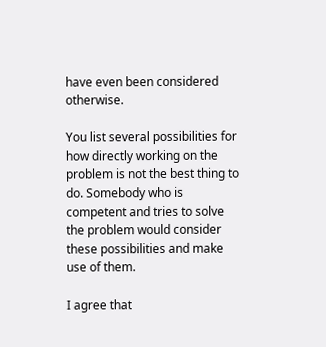have even been considered otherwise.

You list several possibilities for how directly working on the problem is not the best thing to do. Somebody who is competent and tries to solve the problem would consider these possibilities and make use of them.

I agree that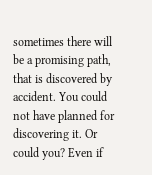sometimes there will be a promising path, that is discovered by accident. You could not have planned for discovering it. Or could you? Even if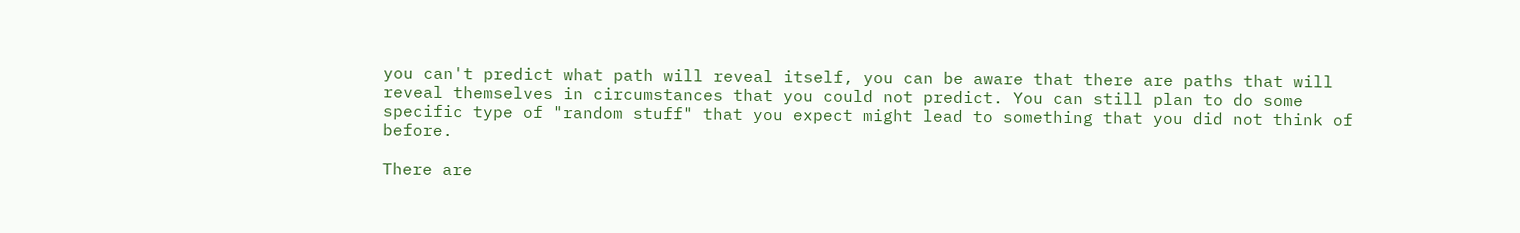you can't predict what path will reveal itself, you can be aware that there are paths that will reveal themselves in circumstances that you could not predict. You can still plan to do some specific type of "random stuff" that you expect might lead to something that you did not think of before.

There are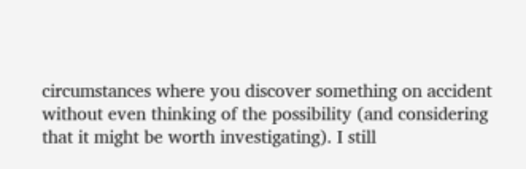circumstances where you discover something on accident without even thinking of the possibility (and considering that it might be worth investigating). I still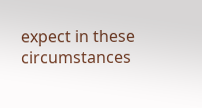expect in these circumstances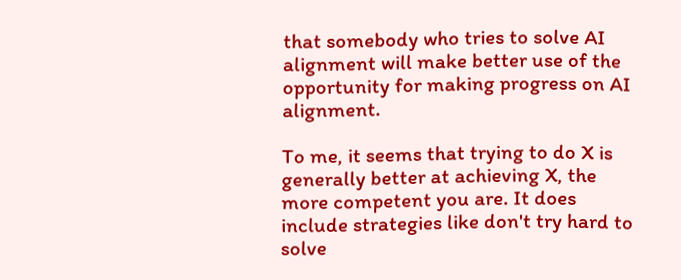that somebody who tries to solve AI alignment will make better use of the opportunity for making progress on AI alignment.

To me, it seems that trying to do X is generally better at achieving X, the more competent you are. It does include strategies like don't try hard to solve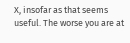X, insofar as that seems useful. The worse you are at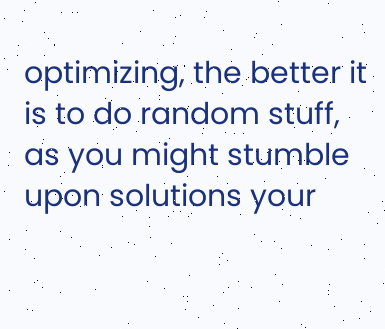optimizing, the better it is to do random stuff, as you might stumble upon solutions your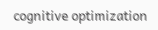cognitive optimization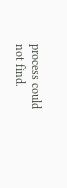process could not find.